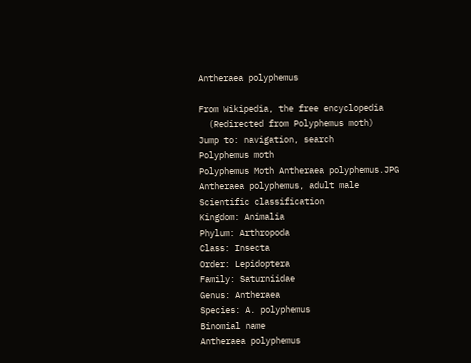Antheraea polyphemus

From Wikipedia, the free encyclopedia
  (Redirected from Polyphemus moth)
Jump to: navigation, search
Polyphemus moth
Polyphemus Moth Antheraea polyphemus.JPG
Antheraea polyphemus, adult male
Scientific classification
Kingdom: Animalia
Phylum: Arthropoda
Class: Insecta
Order: Lepidoptera
Family: Saturniidae
Genus: Antheraea
Species: A. polyphemus
Binomial name
Antheraea polyphemus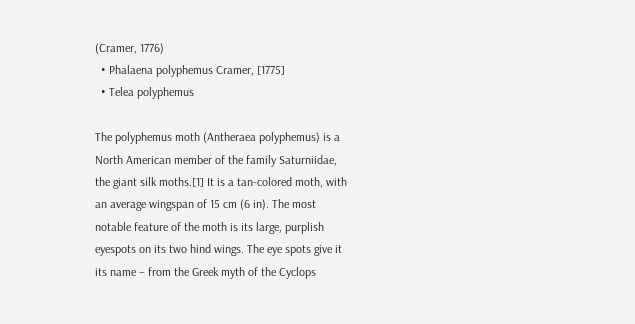(Cramer, 1776)
  • Phalaena polyphemus Cramer, [1775]
  • Telea polyphemus

The polyphemus moth (Antheraea polyphemus) is a North American member of the family Saturniidae, the giant silk moths.[1] It is a tan-colored moth, with an average wingspan of 15 cm (6 in). The most notable feature of the moth is its large, purplish eyespots on its two hind wings. The eye spots give it its name – from the Greek myth of the Cyclops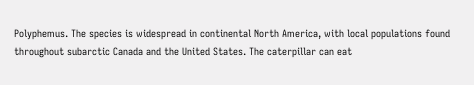Polyphemus. The species is widespread in continental North America, with local populations found throughout subarctic Canada and the United States. The caterpillar can eat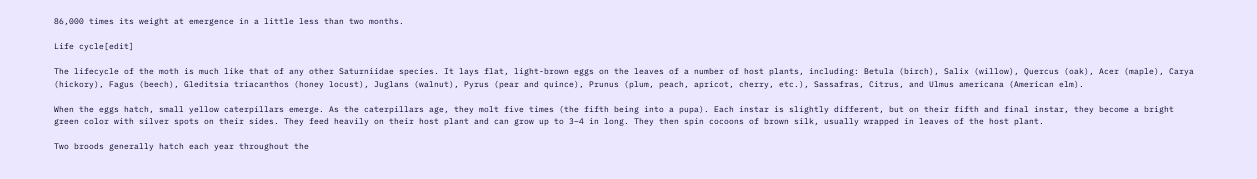86,000 times its weight at emergence in a little less than two months.

Life cycle[edit]

The lifecycle of the moth is much like that of any other Saturniidae species. It lays flat, light-brown eggs on the leaves of a number of host plants, including: Betula (birch), Salix (willow), Quercus (oak), Acer (maple), Carya (hickory), Fagus (beech), Gleditsia triacanthos (honey locust), Juglans (walnut), Pyrus (pear and quince), Prunus (plum, peach, apricot, cherry, etc.), Sassafras, Citrus, and Ulmus americana (American elm).

When the eggs hatch, small yellow caterpillars emerge. As the caterpillars age, they molt five times (the fifth being into a pupa). Each instar is slightly different, but on their fifth and final instar, they become a bright green color with silver spots on their sides. They feed heavily on their host plant and can grow up to 3–4 in long. They then spin cocoons of brown silk, usually wrapped in leaves of the host plant.

Two broods generally hatch each year throughout the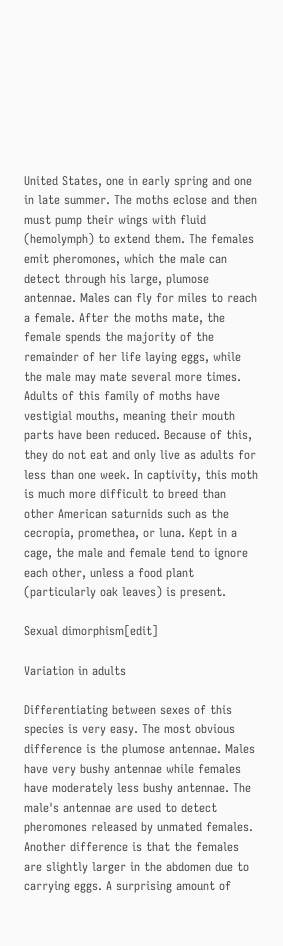United States, one in early spring and one in late summer. The moths eclose and then must pump their wings with fluid (hemolymph) to extend them. The females emit pheromones, which the male can detect through his large, plumose antennae. Males can fly for miles to reach a female. After the moths mate, the female spends the majority of the remainder of her life laying eggs, while the male may mate several more times. Adults of this family of moths have vestigial mouths, meaning their mouth parts have been reduced. Because of this, they do not eat and only live as adults for less than one week. In captivity, this moth is much more difficult to breed than other American saturnids such as the cecropia, promethea, or luna. Kept in a cage, the male and female tend to ignore each other, unless a food plant (particularly oak leaves) is present.

Sexual dimorphism[edit]

Variation in adults

Differentiating between sexes of this species is very easy. The most obvious difference is the plumose antennae. Males have very bushy antennae while females have moderately less bushy antennae. The male's antennae are used to detect pheromones released by unmated females. Another difference is that the females are slightly larger in the abdomen due to carrying eggs. A surprising amount of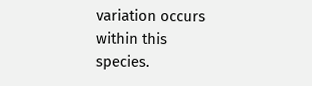variation occurs within this species.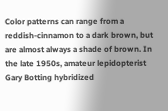Color patterns can range from a reddish-cinnamon to a dark brown, but are almost always a shade of brown. In the late 1950s, amateur lepidopterist Gary Botting hybridized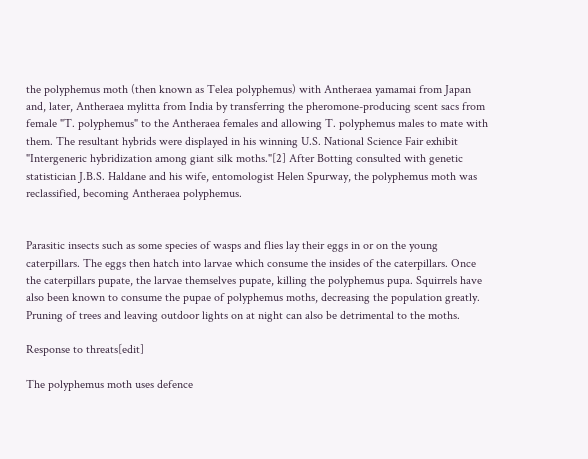the polyphemus moth (then known as Telea polyphemus) with Antheraea yamamai from Japan and, later, Antheraea mylitta from India by transferring the pheromone-producing scent sacs from female "T. polyphemus" to the Antheraea females and allowing T. polyphemus males to mate with them. The resultant hybrids were displayed in his winning U.S. National Science Fair exhibit "Intergeneric hybridization among giant silk moths."[2] After Botting consulted with genetic statistician J.B.S. Haldane and his wife, entomologist Helen Spurway, the polyphemus moth was reclassified, becoming Antheraea polyphemus.


Parasitic insects such as some species of wasps and flies lay their eggs in or on the young caterpillars. The eggs then hatch into larvae which consume the insides of the caterpillars. Once the caterpillars pupate, the larvae themselves pupate, killing the polyphemus pupa. Squirrels have also been known to consume the pupae of polyphemus moths, decreasing the population greatly. Pruning of trees and leaving outdoor lights on at night can also be detrimental to the moths.

Response to threats[edit]

The polyphemus moth uses defence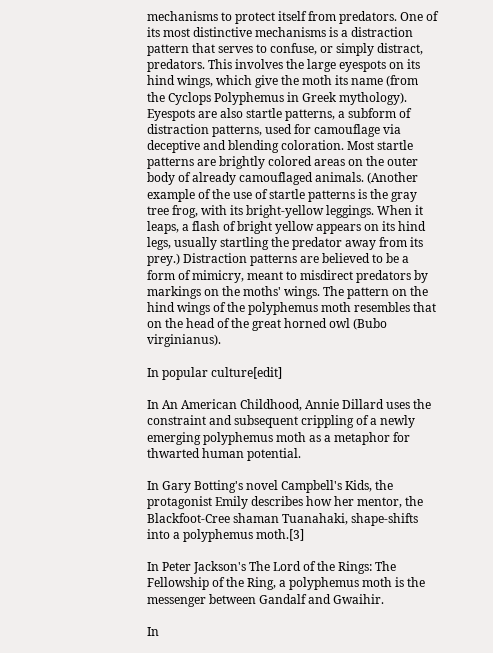mechanisms to protect itself from predators. One of its most distinctive mechanisms is a distraction pattern that serves to confuse, or simply distract, predators. This involves the large eyespots on its hind wings, which give the moth its name (from the Cyclops Polyphemus in Greek mythology). Eyespots are also startle patterns, a subform of distraction patterns, used for camouflage via deceptive and blending coloration. Most startle patterns are brightly colored areas on the outer body of already camouflaged animals. (Another example of the use of startle patterns is the gray tree frog, with its bright-yellow leggings. When it leaps, a flash of bright yellow appears on its hind legs, usually startling the predator away from its prey.) Distraction patterns are believed to be a form of mimicry, meant to misdirect predators by markings on the moths' wings. The pattern on the hind wings of the polyphemus moth resembles that on the head of the great horned owl (Bubo virginianus).

In popular culture[edit]

In An American Childhood, Annie Dillard uses the constraint and subsequent crippling of a newly emerging polyphemus moth as a metaphor for thwarted human potential.

In Gary Botting's novel Campbell's Kids, the protagonist Emily describes how her mentor, the Blackfoot-Cree shaman Tuanahaki, shape-shifts into a polyphemus moth.[3]

In Peter Jackson's The Lord of the Rings: The Fellowship of the Ring, a polyphemus moth is the messenger between Gandalf and Gwaihir.

In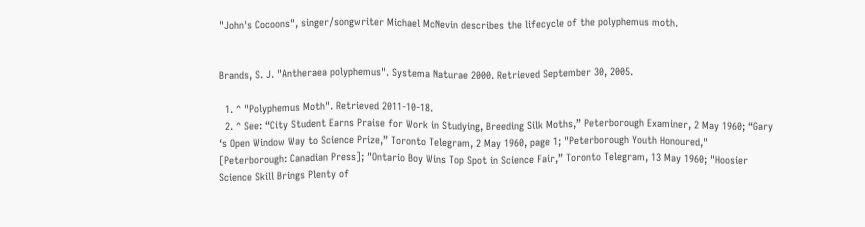"John's Cocoons", singer/songwriter Michael McNevin describes the lifecycle of the polyphemus moth.


Brands, S. J. "Antheraea polyphemus". Systema Naturae 2000. Retrieved September 30, 2005.

  1. ^ "Polyphemus Moth". Retrieved 2011-10-18.
  2. ^ See: “City Student Earns Praise for Work in Studying, Breeding Silk Moths,” Peterborough Examiner, 2 May 1960; “Gary ‘s Open Window Way to Science Prize,” Toronto Telegram, 2 May 1960, page 1; "Peterborough Youth Honoured," [Peterborough: Canadian Press]; "Ontario Boy Wins Top Spot in Science Fair,” Toronto Telegram, 13 May 1960; "Hoosier Science Skill Brings Plenty of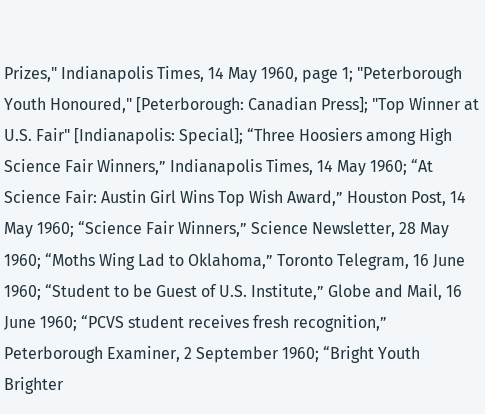Prizes," Indianapolis Times, 14 May 1960, page 1; "Peterborough Youth Honoured," [Peterborough: Canadian Press]; "Top Winner at U.S. Fair" [Indianapolis: Special]; “Three Hoosiers among High Science Fair Winners,” Indianapolis Times, 14 May 1960; “At Science Fair: Austin Girl Wins Top Wish Award,” Houston Post, 14 May 1960; “Science Fair Winners,” Science Newsletter, 28 May 1960; “Moths Wing Lad to Oklahoma,” Toronto Telegram, 16 June 1960; “Student to be Guest of U.S. Institute,” Globe and Mail, 16 June 1960; “PCVS student receives fresh recognition,” Peterborough Examiner, 2 September 1960; “Bright Youth Brighter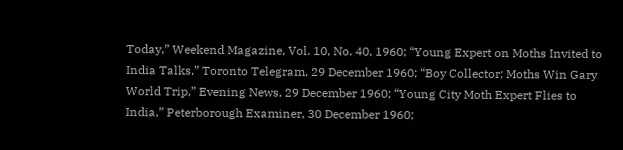Today,” Weekend Magazine, Vol. 10, No. 40, 1960; “Young Expert on Moths Invited to India Talks,” Toronto Telegram, 29 December 1960; “Boy Collector: Moths Win Gary World Trip,” Evening News, 29 December 1960; “Young City Moth Expert Flies to India,” Peterborough Examiner, 30 December 1960;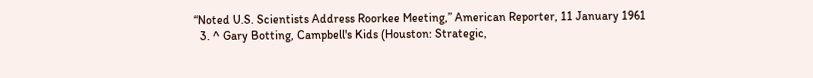“Noted U.S. Scientists Address Roorkee Meeting,” American Reporter, 11 January 1961
  3. ^ Gary Botting, Campbell's Kids (Houston: Strategic,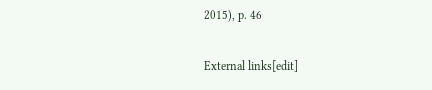2015), p. 46

External links[edit]